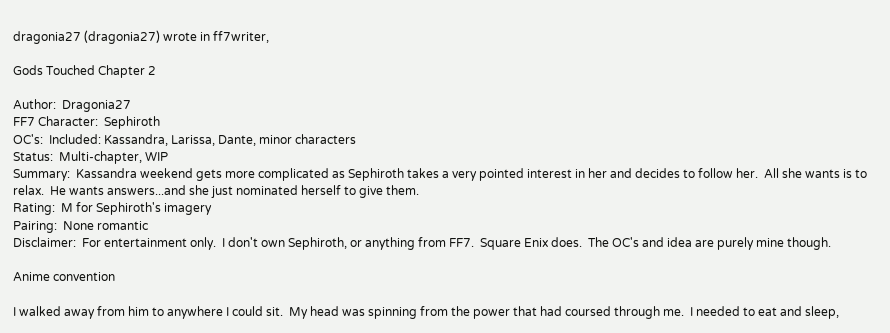dragonia27 (dragonia27) wrote in ff7writer,

Gods Touched Chapter 2

Author:  Dragonia27
FF7 Character:  Sephiroth
OC's:  Included: Kassandra, Larissa, Dante, minor characters
Status:  Multi-chapter, WIP
Summary:  Kassandra weekend gets more complicated as Sephiroth takes a very pointed interest in her and decides to follow her.  All she wants is to relax.  He wants answers...and she just nominated herself to give them.
Rating:  M for Sephiroth's imagery
Pairing:  None romantic
Disclaimer:  For entertainment only.  I don't own Sephiroth, or anything from FF7.  Square Enix does.  The OC's and idea are purely mine though.

Anime convention

I walked away from him to anywhere I could sit.  My head was spinning from the power that had coursed through me.  I needed to eat and sleep,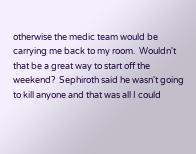otherwise the medic team would be carrying me back to my room.  Wouldn't that be a great way to start off the weekend?  Sephiroth said he wasn't going to kill anyone and that was all I could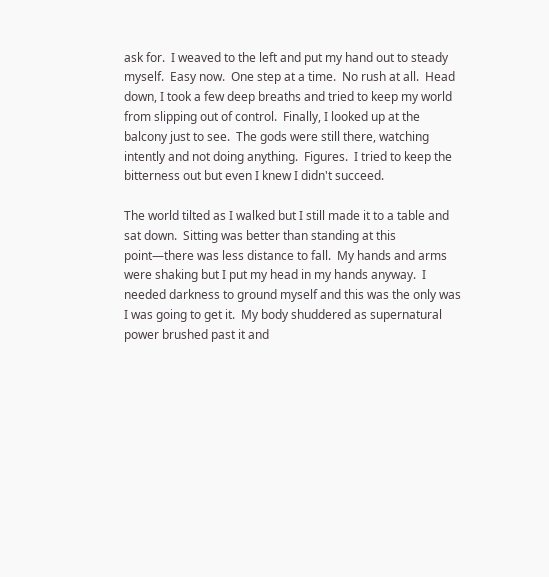ask for.  I weaved to the left and put my hand out to steady myself.  Easy now.  One step at a time.  No rush at all.  Head down, I took a few deep breaths and tried to keep my world from slipping out of control.  Finally, I looked up at the balcony just to see.  The gods were still there, watching intently and not doing anything.  Figures.  I tried to keep the bitterness out but even I knew I didn't succeed.

The world tilted as I walked but I still made it to a table and sat down.  Sitting was better than standing at this point—there was less distance to fall.  My hands and arms were shaking but I put my head in my hands anyway.  I needed darkness to ground myself and this was the only was I was going to get it.  My body shuddered as supernatural power brushed past it and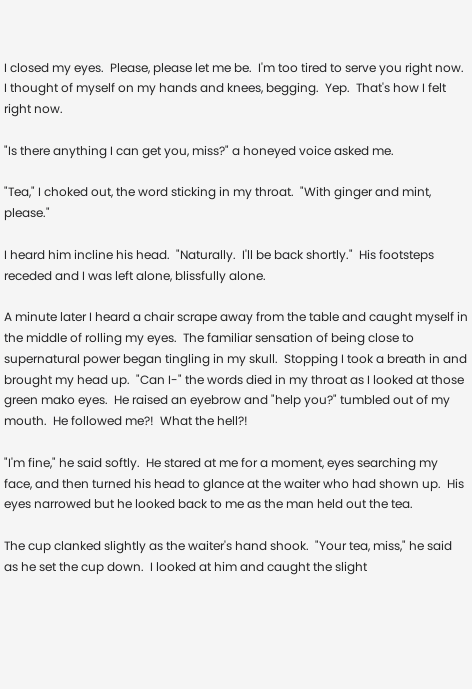I closed my eyes.  Please, please let me be.  I'm too tired to serve you right now.  I thought of myself on my hands and knees, begging.  Yep.  That's how I felt right now.

"Is there anything I can get you, miss?" a honeyed voice asked me.

"Tea," I choked out, the word sticking in my throat.  "With ginger and mint, please."

I heard him incline his head.  "Naturally.  I'll be back shortly."  His footsteps receded and I was left alone, blissfully alone.

A minute later I heard a chair scrape away from the table and caught myself in the middle of rolling my eyes.  The familiar sensation of being close to supernatural power began tingling in my skull.  Stopping I took a breath in and brought my head up.  "Can I-" the words died in my throat as I looked at those green mako eyes.  He raised an eyebrow and "help you?" tumbled out of my mouth.  He followed me?!  What the hell?!

"I'm fine," he said softly.  He stared at me for a moment, eyes searching my face, and then turned his head to glance at the waiter who had shown up.  His eyes narrowed but he looked back to me as the man held out the tea.

The cup clanked slightly as the waiter's hand shook.  "Your tea, miss," he said as he set the cup down.  I looked at him and caught the slight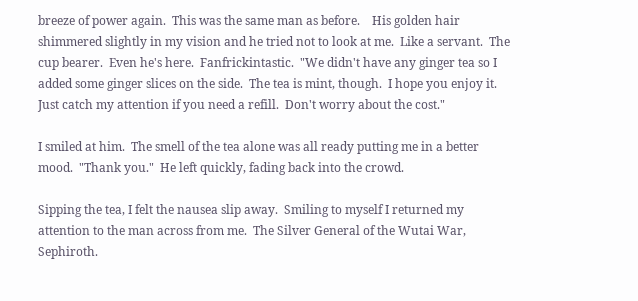breeze of power again.  This was the same man as before.    His golden hair shimmered slightly in my vision and he tried not to look at me.  Like a servant.  The cup bearer.  Even he's here.  Fanfrickintastic.  "We didn't have any ginger tea so I added some ginger slices on the side.  The tea is mint, though.  I hope you enjoy it.  Just catch my attention if you need a refill.  Don't worry about the cost."

I smiled at him.  The smell of the tea alone was all ready putting me in a better mood.  "Thank you."  He left quickly, fading back into the crowd.

Sipping the tea, I felt the nausea slip away.  Smiling to myself I returned my attention to the man across from me.  The Silver General of the Wutai War, Sephiroth.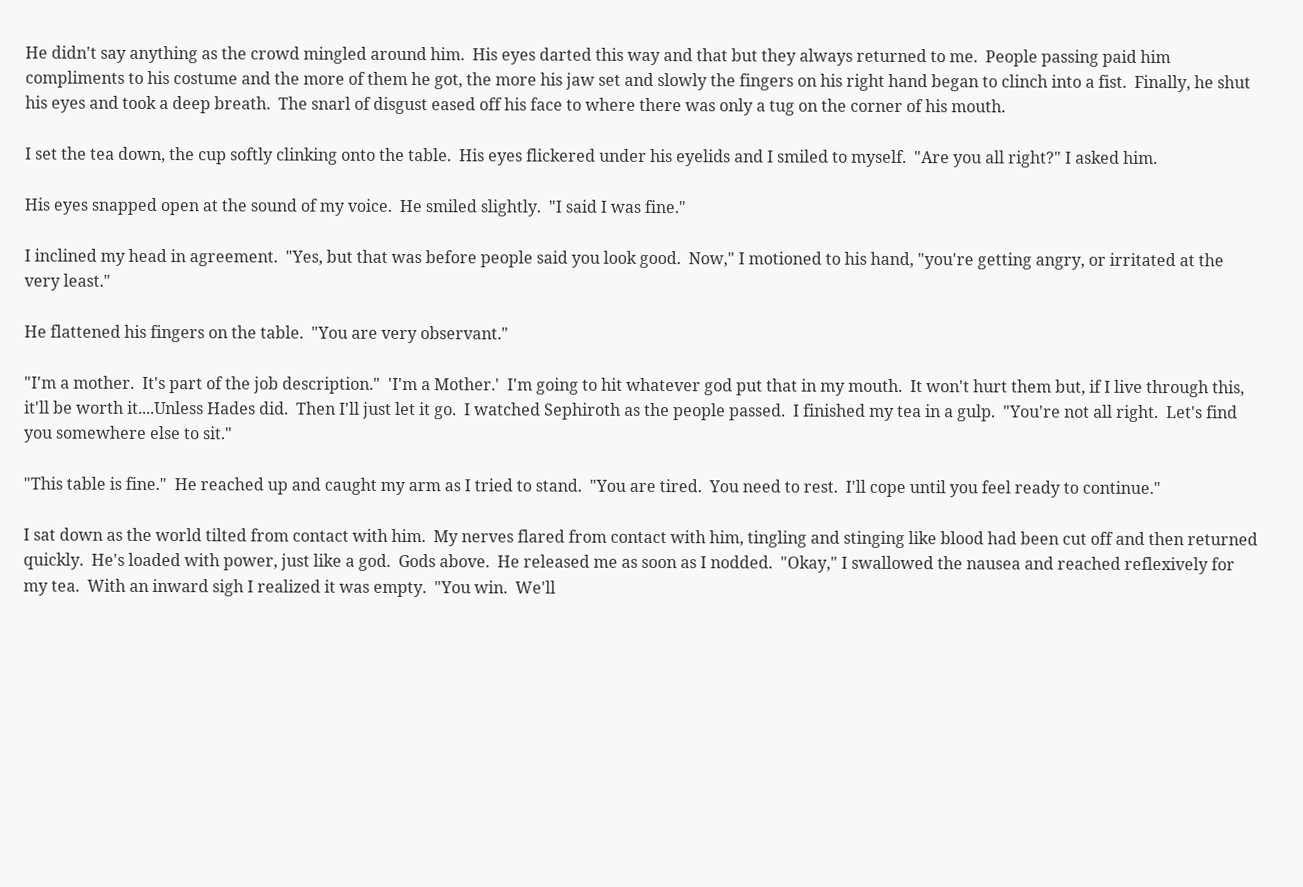He didn't say anything as the crowd mingled around him.  His eyes darted this way and that but they always returned to me.  People passing paid him compliments to his costume and the more of them he got, the more his jaw set and slowly the fingers on his right hand began to clinch into a fist.  Finally, he shut his eyes and took a deep breath.  The snarl of disgust eased off his face to where there was only a tug on the corner of his mouth.

I set the tea down, the cup softly clinking onto the table.  His eyes flickered under his eyelids and I smiled to myself.  "Are you all right?" I asked him.

His eyes snapped open at the sound of my voice.  He smiled slightly.  "I said I was fine."

I inclined my head in agreement.  "Yes, but that was before people said you look good.  Now," I motioned to his hand, "you're getting angry, or irritated at the very least."

He flattened his fingers on the table.  "You are very observant."

"I'm a mother.  It's part of the job description."  'I'm a Mother.'  I'm going to hit whatever god put that in my mouth.  It won't hurt them but, if I live through this, it'll be worth it....Unless Hades did.  Then I'll just let it go.  I watched Sephiroth as the people passed.  I finished my tea in a gulp.  "You're not all right.  Let's find you somewhere else to sit."

"This table is fine."  He reached up and caught my arm as I tried to stand.  "You are tired.  You need to rest.  I'll cope until you feel ready to continue."

I sat down as the world tilted from contact with him.  My nerves flared from contact with him, tingling and stinging like blood had been cut off and then returned quickly.  He's loaded with power, just like a god.  Gods above.  He released me as soon as I nodded.  "Okay," I swallowed the nausea and reached reflexively for my tea.  With an inward sigh I realized it was empty.  "You win.  We'll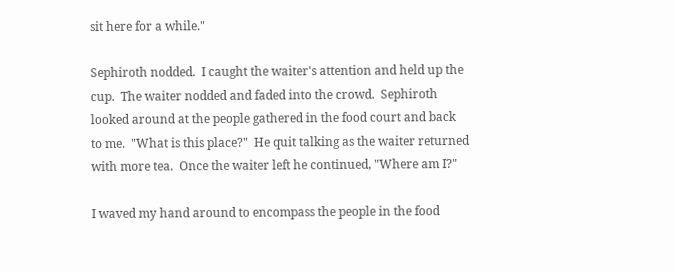sit here for a while."

Sephiroth nodded.  I caught the waiter's attention and held up the cup.  The waiter nodded and faded into the crowd.  Sephiroth looked around at the people gathered in the food court and back to me.  "What is this place?"  He quit talking as the waiter returned with more tea.  Once the waiter left he continued, "Where am I?"

I waved my hand around to encompass the people in the food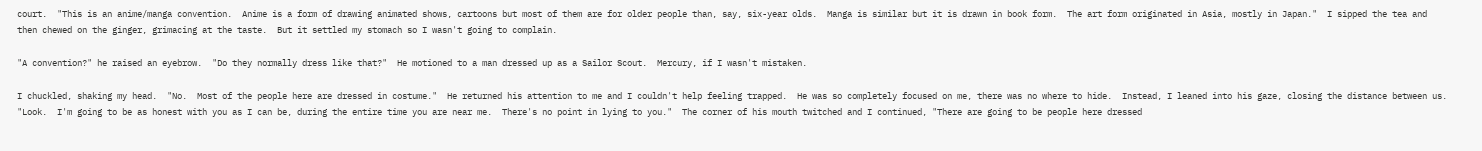court.  "This is an anime/manga convention.  Anime is a form of drawing animated shows, cartoons but most of them are for older people than, say, six-year olds.  Manga is similar but it is drawn in book form.  The art form originated in Asia, mostly in Japan."  I sipped the tea and then chewed on the ginger, grimacing at the taste.  But it settled my stomach so I wasn't going to complain.

"A convention?" he raised an eyebrow.  "Do they normally dress like that?"  He motioned to a man dressed up as a Sailor Scout.  Mercury, if I wasn't mistaken.

I chuckled, shaking my head.  "No.  Most of the people here are dressed in costume."  He returned his attention to me and I couldn't help feeling trapped.  He was so completely focused on me, there was no where to hide.  Instead, I leaned into his gaze, closing the distance between us.  "Look.  I'm going to be as honest with you as I can be, during the entire time you are near me.  There's no point in lying to you."  The corner of his mouth twitched and I continued, "There are going to be people here dressed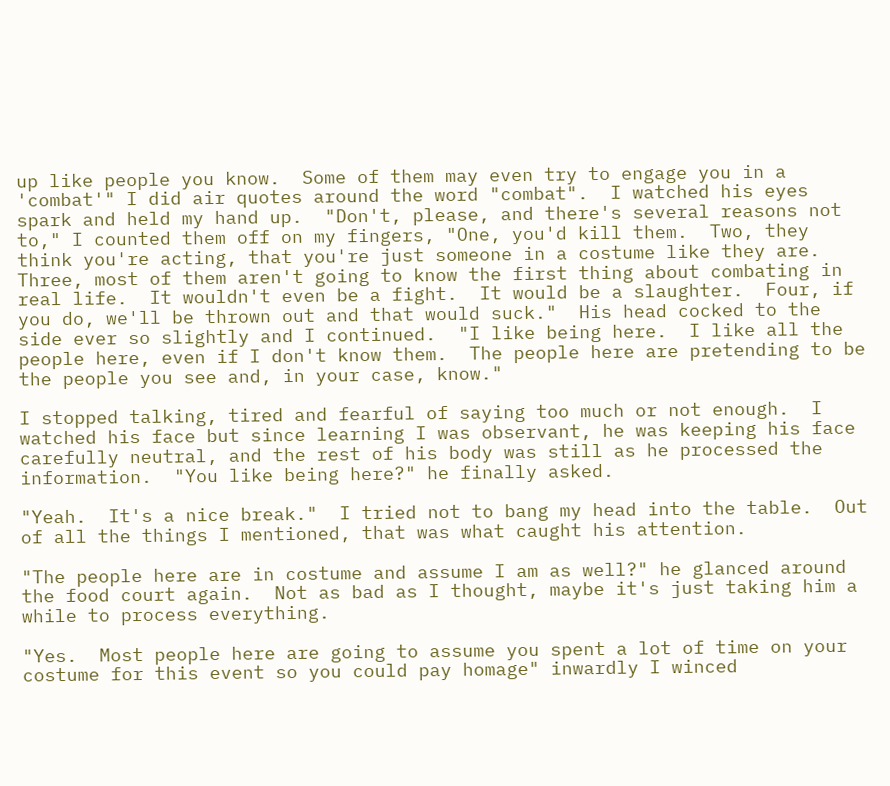up like people you know.  Some of them may even try to engage you in a 'combat'" I did air quotes around the word "combat".  I watched his eyes spark and held my hand up.  "Don't, please, and there's several reasons not to," I counted them off on my fingers, "One, you'd kill them.  Two, they think you're acting, that you're just someone in a costume like they are.  Three, most of them aren't going to know the first thing about combating in real life.  It wouldn't even be a fight.  It would be a slaughter.  Four, if you do, we'll be thrown out and that would suck."  His head cocked to the side ever so slightly and I continued.  "I like being here.  I like all the people here, even if I don't know them.  The people here are pretending to be the people you see and, in your case, know."

I stopped talking, tired and fearful of saying too much or not enough.  I watched his face but since learning I was observant, he was keeping his face carefully neutral, and the rest of his body was still as he processed the information.  "You like being here?" he finally asked.

"Yeah.  It's a nice break."  I tried not to bang my head into the table.  Out of all the things I mentioned, that was what caught his attention.

"The people here are in costume and assume I am as well?" he glanced around the food court again.  Not as bad as I thought, maybe it's just taking him a while to process everything.

"Yes.  Most people here are going to assume you spent a lot of time on your costume for this event so you could pay homage" inwardly I winced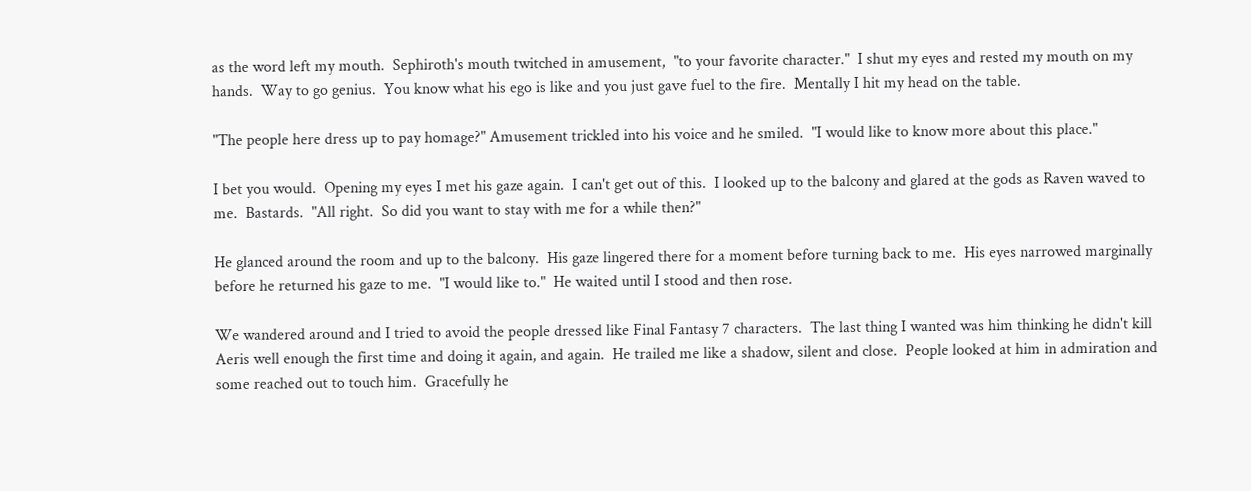as the word left my mouth.  Sephiroth's mouth twitched in amusement,  "to your favorite character."  I shut my eyes and rested my mouth on my hands.  Way to go genius.  You know what his ego is like and you just gave fuel to the fire.  Mentally I hit my head on the table.

"The people here dress up to pay homage?" Amusement trickled into his voice and he smiled.  "I would like to know more about this place."

I bet you would.  Opening my eyes I met his gaze again.  I can't get out of this.  I looked up to the balcony and glared at the gods as Raven waved to me.  Bastards.  "All right.  So did you want to stay with me for a while then?"

He glanced around the room and up to the balcony.  His gaze lingered there for a moment before turning back to me.  His eyes narrowed marginally before he returned his gaze to me.  "I would like to."  He waited until I stood and then rose.

We wandered around and I tried to avoid the people dressed like Final Fantasy 7 characters.  The last thing I wanted was him thinking he didn't kill Aeris well enough the first time and doing it again, and again.  He trailed me like a shadow, silent and close.  People looked at him in admiration and some reached out to touch him.  Gracefully he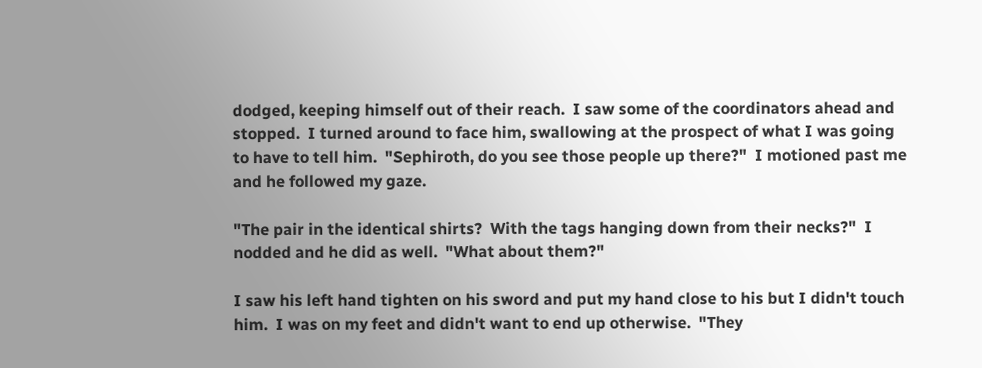dodged, keeping himself out of their reach.  I saw some of the coordinators ahead and stopped.  I turned around to face him, swallowing at the prospect of what I was going to have to tell him.  "Sephiroth, do you see those people up there?"  I motioned past me and he followed my gaze.

"The pair in the identical shirts?  With the tags hanging down from their necks?"  I nodded and he did as well.  "What about them?"

I saw his left hand tighten on his sword and put my hand close to his but I didn't touch him.  I was on my feet and didn't want to end up otherwise.  "They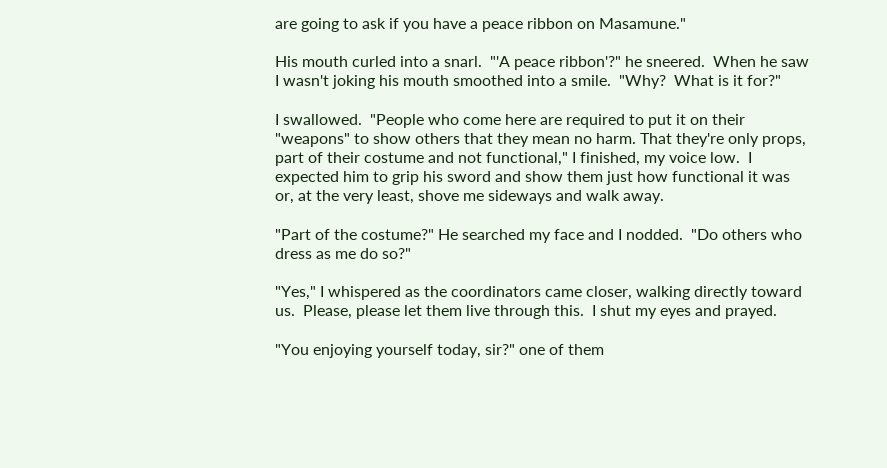are going to ask if you have a peace ribbon on Masamune."

His mouth curled into a snarl.  "'A peace ribbon'?" he sneered.  When he saw I wasn't joking his mouth smoothed into a smile.  "Why?  What is it for?"

I swallowed.  "People who come here are required to put it on their "weapons" to show others that they mean no harm. That they're only props, part of their costume and not functional," I finished, my voice low.  I expected him to grip his sword and show them just how functional it was or, at the very least, shove me sideways and walk away.

"Part of the costume?" He searched my face and I nodded.  "Do others who dress as me do so?"

"Yes," I whispered as the coordinators came closer, walking directly toward us.  Please, please let them live through this.  I shut my eyes and prayed.

"You enjoying yourself today, sir?" one of them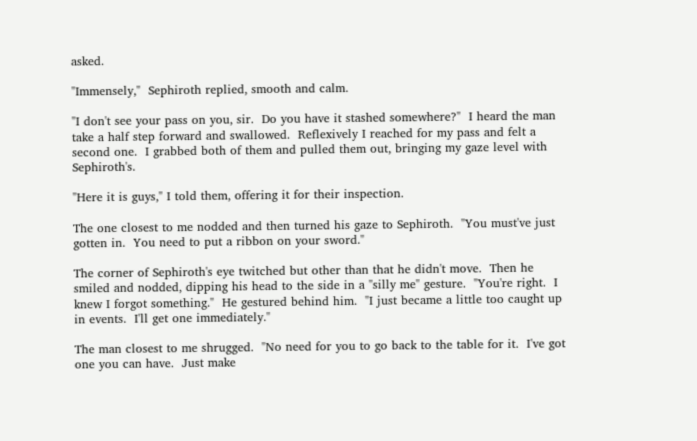asked.

"Immensely,"  Sephiroth replied, smooth and calm.

"I don't see your pass on you, sir.  Do you have it stashed somewhere?"  I heard the man take a half step forward and swallowed.  Reflexively I reached for my pass and felt a second one.  I grabbed both of them and pulled them out, bringing my gaze level with Sephiroth's.

"Here it is guys," I told them, offering it for their inspection.

The one closest to me nodded and then turned his gaze to Sephiroth.  "You must've just gotten in.  You need to put a ribbon on your sword."

The corner of Sephiroth's eye twitched but other than that he didn't move.  Then he smiled and nodded, dipping his head to the side in a "silly me" gesture.  "You're right.  I knew I forgot something."  He gestured behind him.  "I just became a little too caught up in events.  I'll get one immediately."

The man closest to me shrugged.  "No need for you to go back to the table for it.  I've got one you can have.  Just make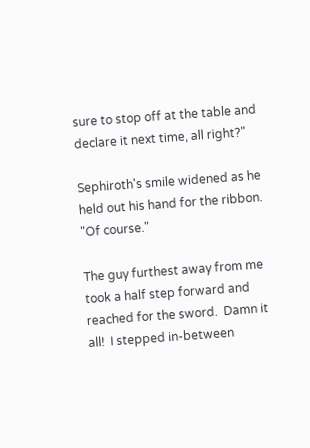sure to stop off at the table and declare it next time, all right?"

Sephiroth's smile widened as he held out his hand for the ribbon.  "Of course."

The guy furthest away from me took a half step forward and reached for the sword.  Damn it all!  I stepped in-between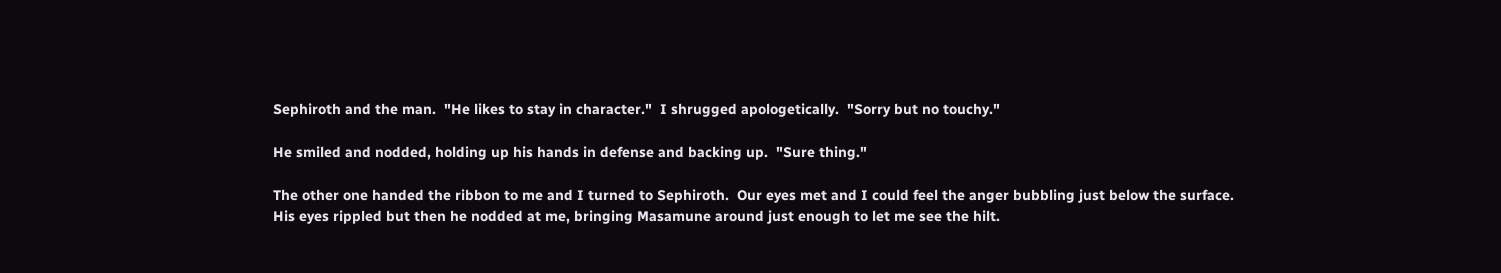Sephiroth and the man.  "He likes to stay in character."  I shrugged apologetically.  "Sorry but no touchy."

He smiled and nodded, holding up his hands in defense and backing up.  "Sure thing."

The other one handed the ribbon to me and I turned to Sephiroth.  Our eyes met and I could feel the anger bubbling just below the surface.  His eyes rippled but then he nodded at me, bringing Masamune around just enough to let me see the hilt.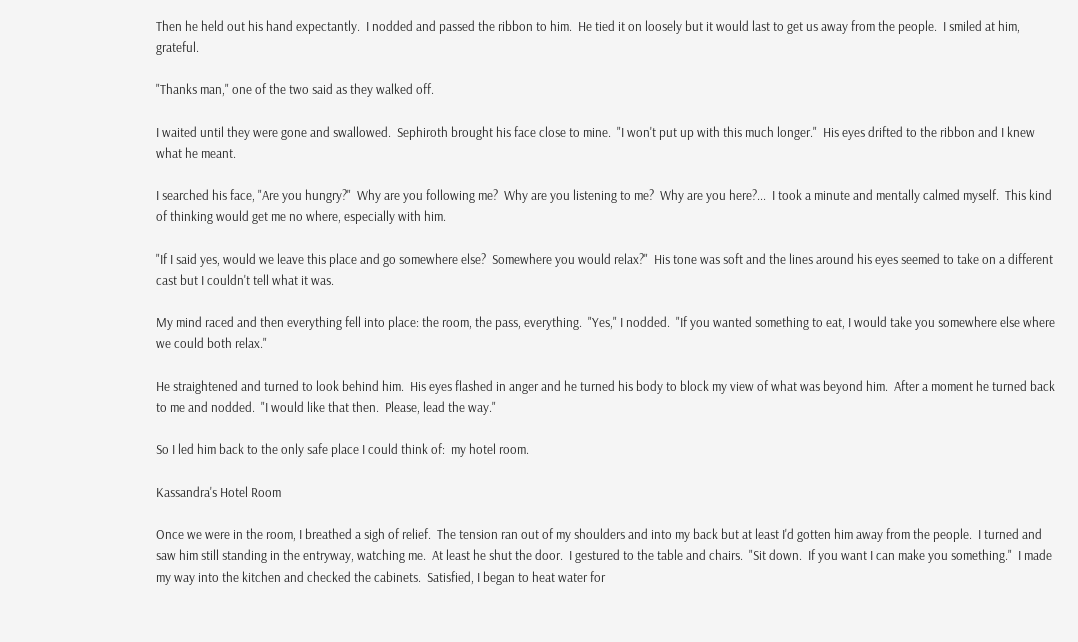Then he held out his hand expectantly.  I nodded and passed the ribbon to him.  He tied it on loosely but it would last to get us away from the people.  I smiled at him, grateful.

"Thanks man," one of the two said as they walked off.

I waited until they were gone and swallowed.  Sephiroth brought his face close to mine.  "I won't put up with this much longer."  His eyes drifted to the ribbon and I knew what he meant.

I searched his face, "Are you hungry?"  Why are you following me?  Why are you listening to me?  Why are you here?...  I took a minute and mentally calmed myself.  This kind of thinking would get me no where, especially with him.

"If I said yes, would we leave this place and go somewhere else?  Somewhere you would relax?"  His tone was soft and the lines around his eyes seemed to take on a different cast but I couldn't tell what it was.

My mind raced and then everything fell into place: the room, the pass, everything.  "Yes," I nodded.  "If you wanted something to eat, I would take you somewhere else where we could both relax."

He straightened and turned to look behind him.  His eyes flashed in anger and he turned his body to block my view of what was beyond him.  After a moment he turned back to me and nodded.  "I would like that then.  Please, lead the way."

So I led him back to the only safe place I could think of:  my hotel room.

Kassandra's Hotel Room

Once we were in the room, I breathed a sigh of relief.  The tension ran out of my shoulders and into my back but at least I'd gotten him away from the people.  I turned and saw him still standing in the entryway, watching me.  At least he shut the door.  I gestured to the table and chairs.  "Sit down.  If you want I can make you something."  I made my way into the kitchen and checked the cabinets.  Satisfied, I began to heat water for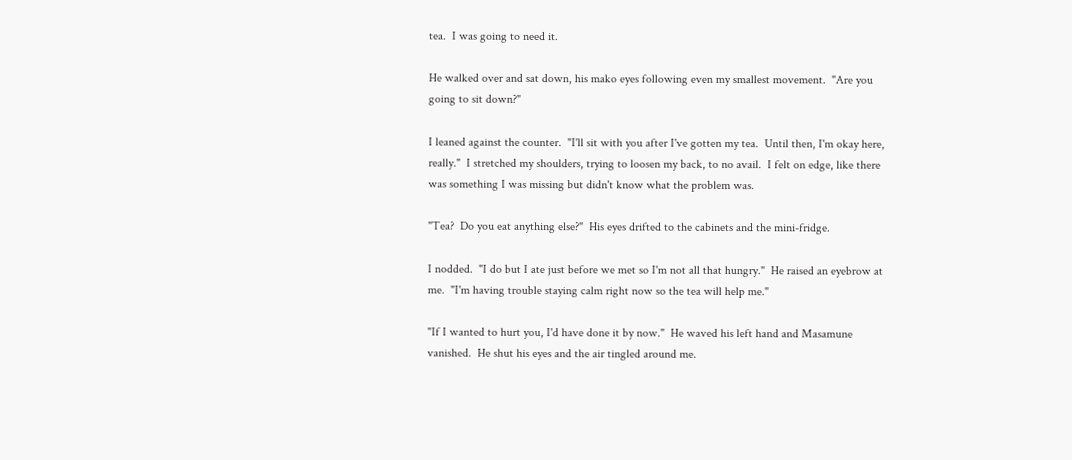tea.  I was going to need it.

He walked over and sat down, his mako eyes following even my smallest movement.  "Are you going to sit down?"

I leaned against the counter.  "I'll sit with you after I've gotten my tea.  Until then, I'm okay here, really."  I stretched my shoulders, trying to loosen my back, to no avail.  I felt on edge, like there was something I was missing but didn't know what the problem was.

"Tea?  Do you eat anything else?"  His eyes drifted to the cabinets and the mini-fridge.

I nodded.  "I do but I ate just before we met so I'm not all that hungry."  He raised an eyebrow at me.  "I'm having trouble staying calm right now so the tea will help me."

"If I wanted to hurt you, I'd have done it by now."  He waved his left hand and Masamune vanished.  He shut his eyes and the air tingled around me.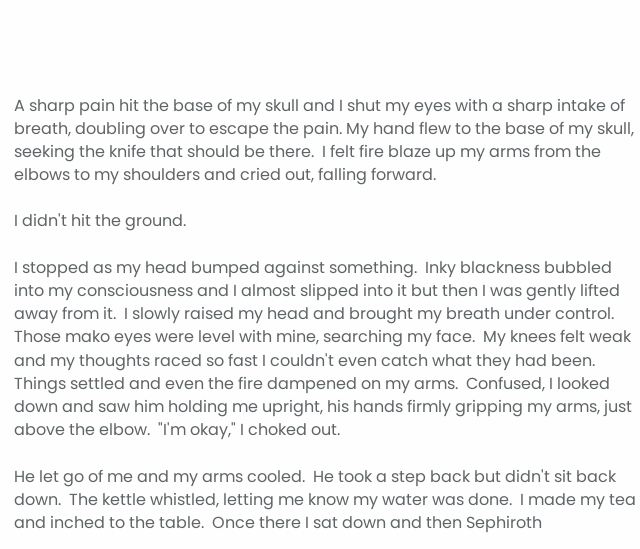A sharp pain hit the base of my skull and I shut my eyes with a sharp intake of breath, doubling over to escape the pain. My hand flew to the base of my skull, seeking the knife that should be there.  I felt fire blaze up my arms from the elbows to my shoulders and cried out, falling forward.

I didn't hit the ground.

I stopped as my head bumped against something.  Inky blackness bubbled into my consciousness and I almost slipped into it but then I was gently lifted away from it.  I slowly raised my head and brought my breath under control.  Those mako eyes were level with mine, searching my face.  My knees felt weak and my thoughts raced so fast I couldn't even catch what they had been.  Things settled and even the fire dampened on my arms.  Confused, I looked down and saw him holding me upright, his hands firmly gripping my arms, just above the elbow.  "I'm okay," I choked out.

He let go of me and my arms cooled.  He took a step back but didn't sit back down.  The kettle whistled, letting me know my water was done.  I made my tea and inched to the table.  Once there I sat down and then Sephiroth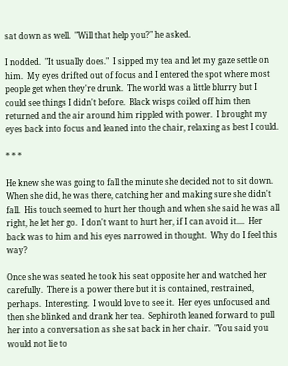sat down as well.  "Will that help you?" he asked.

I nodded.  "It usually does."  I sipped my tea and let my gaze settle on him.  My eyes drifted out of focus and I entered the spot where most people get when they're drunk.  The world was a little blurry but I could see things I didn't before.  Black wisps coiled off him then returned and the air around him rippled with power.  I brought my eyes back into focus and leaned into the chair, relaxing as best I could.

* * *

He knew she was going to fall the minute she decided not to sit down.  When she did, he was there, catching her and making sure she didn't fall.  His touch seemed to hurt her though and when she said he was all right, he let her go.  I don't want to hurt her, if I can avoid it....  Her back was to him and his eyes narrowed in thought.  Why do I feel this way?

Once she was seated he took his seat opposite her and watched her carefully.  There is a power there but it is contained, restrained, perhaps.  Interesting.  I would love to see it.  Her eyes unfocused and then she blinked and drank her tea.  Sephiroth leaned forward to pull her into a conversation as she sat back in her chair.  "You said you would not lie to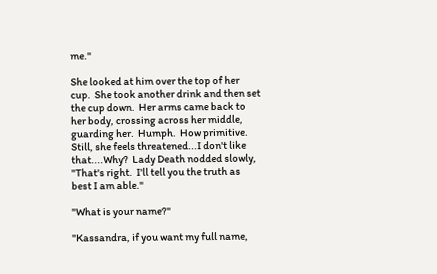me."

She looked at him over the top of her cup.  She took another drink and then set the cup down.  Her arms came back to her body, crossing across her middle, guarding her.  Humph.  How primitive.  Still, she feels threatened...I don't like that....Why?  Lady Death nodded slowly, "That's right.  I'll tell you the truth as best I am able."

"What is your name?"

"Kassandra, if you want my full name,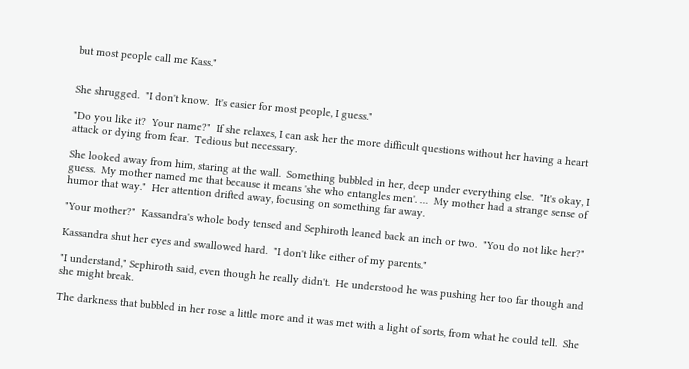but most people call me Kass."


She shrugged.  "I don't know.  It's easier for most people, I guess."

"Do you like it?  Your name?"  If she relaxes, I can ask her the more difficult questions without her having a heart attack or dying from fear.  Tedious but necessary.

She looked away from him, staring at the wall.  Something bubbled in her, deep under everything else.  "It's okay, I guess.  My mother named me that because it means 'she who entangles men'. …  My mother had a strange sense of humor that way."  Her attention drifted away, focusing on something far away.

"Your mother?"  Kassandra's whole body tensed and Sephiroth leaned back an inch or two.  "You do not like her?"

Kassandra shut her eyes and swallowed hard.  "I don't like either of my parents."

"I understand," Sephiroth said, even though he really didn't.  He understood he was pushing her too far though and she might break.

The darkness that bubbled in her rose a little more and it was met with a light of sorts, from what he could tell.  She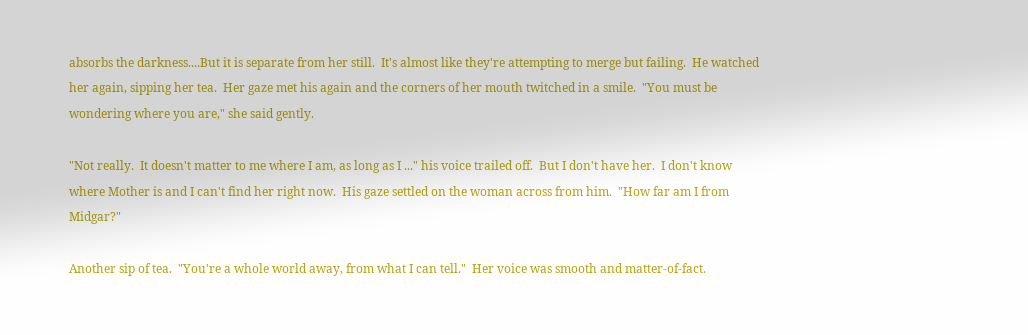absorbs the darkness....But it is separate from her still.  It's almost like they're attempting to merge but failing.  He watched her again, sipping her tea.  Her gaze met his again and the corners of her mouth twitched in a smile.  "You must be wondering where you are," she said gently.

"Not really.  It doesn't matter to me where I am, as long as I ..." his voice trailed off.  But I don't have her.  I don't know where Mother is and I can't find her right now.  His gaze settled on the woman across from him.  "How far am I from Midgar?"

Another sip of tea.  "You're a whole world away, from what I can tell."  Her voice was smooth and matter-of-fact.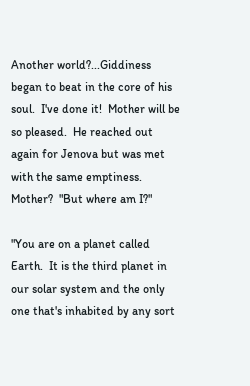Another world?...Giddiness began to beat in the core of his soul.  I've done it!  Mother will be so pleased.  He reached out again for Jenova but was met with the same emptiness.  Mother?  "But where am I?"

"You are on a planet called Earth.  It is the third planet in our solar system and the only one that's inhabited by any sort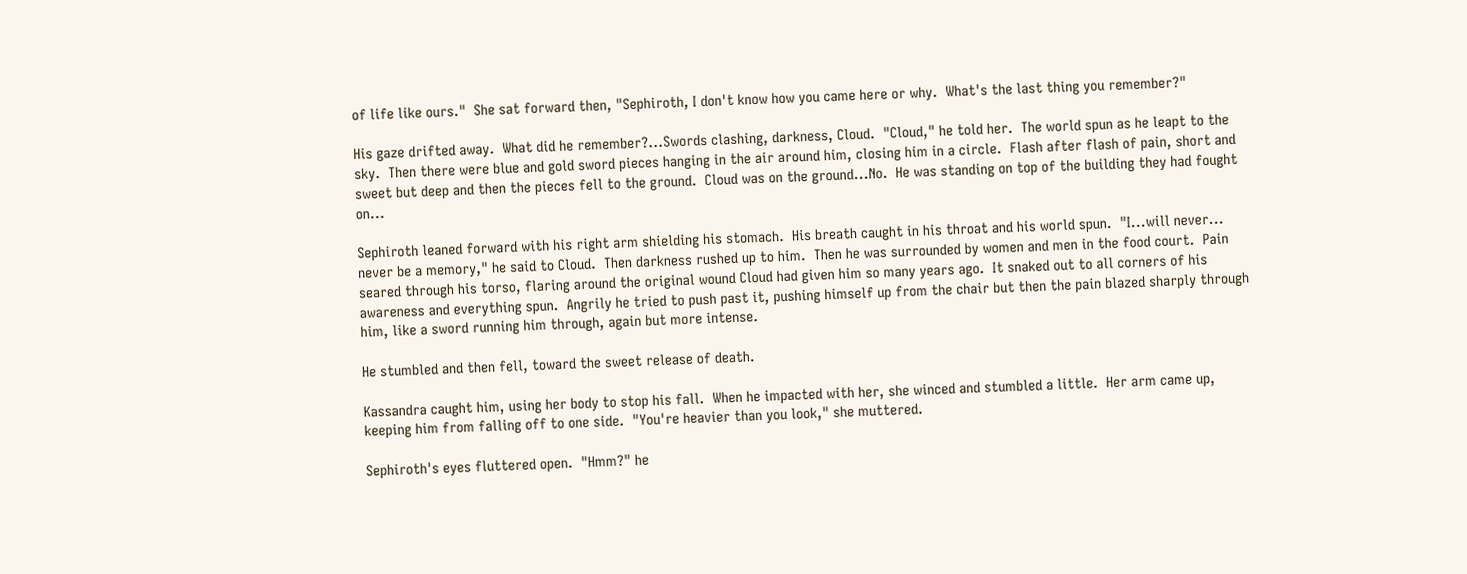of life like ours."  She sat forward then, "Sephiroth, I don't know how you came here or why.  What's the last thing you remember?"

His gaze drifted away.  What did he remember?...Swords clashing, darkness, Cloud.  "Cloud," he told her.  The world spun as he leapt to the sky.  Then there were blue and gold sword pieces hanging in the air around him, closing him in a circle.  Flash after flash of pain, short and sweet but deep and then the pieces fell to the ground.  Cloud was on the ground...No.  He was standing on top of the building they had fought on...

Sephiroth leaned forward with his right arm shielding his stomach.  His breath caught in his throat and his world spun.  "I...will never... never be a memory," he said to Cloud.  Then darkness rushed up to him.  Then he was surrounded by women and men in the food court.  Pain seared through his torso, flaring around the original wound Cloud had given him so many years ago.  It snaked out to all corners of his awareness and everything spun.  Angrily he tried to push past it, pushing himself up from the chair but then the pain blazed sharply through him, like a sword running him through, again but more intense.

He stumbled and then fell, toward the sweet release of death.

Kassandra caught him, using her body to stop his fall.  When he impacted with her, she winced and stumbled a little.  Her arm came up, keeping him from falling off to one side.  "You're heavier than you look," she muttered.

Sephiroth's eyes fluttered open.  "Hmm?" he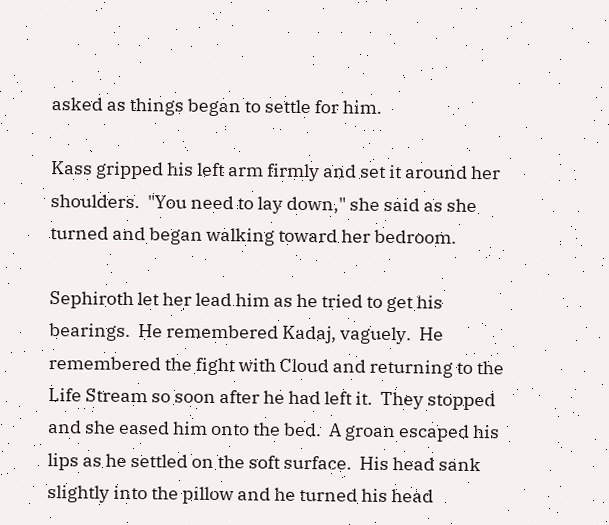asked as things began to settle for him.

Kass gripped his left arm firmly and set it around her shoulders.  "You need to lay down," she said as she turned and began walking toward her bedroom.

Sephiroth let her lead him as he tried to get his bearings.  He remembered Kadaj, vaguely.  He remembered the fight with Cloud and returning to the Life Stream so soon after he had left it.  They stopped and she eased him onto the bed.  A groan escaped his lips as he settled on the soft surface.  His head sank slightly into the pillow and he turned his head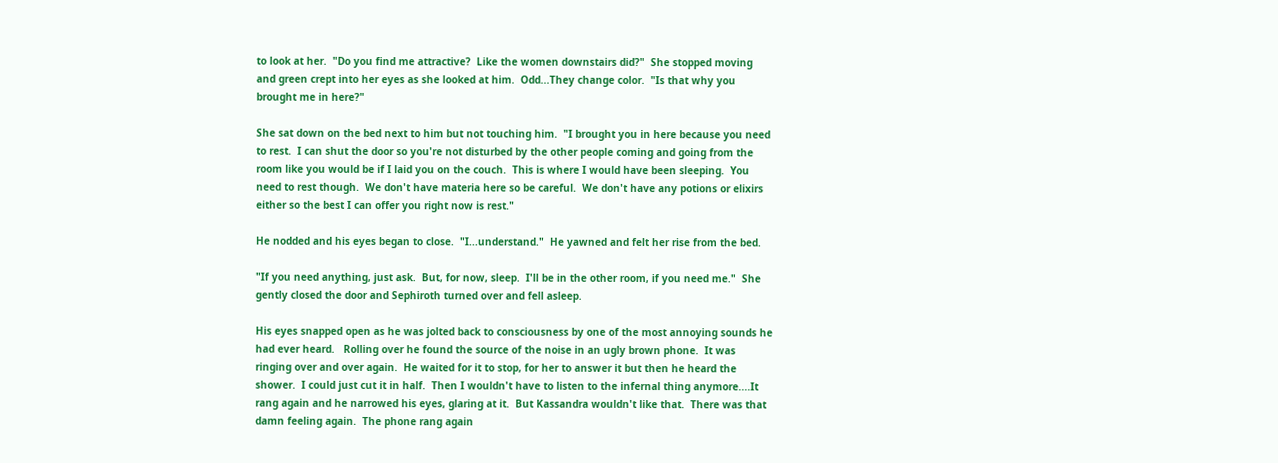to look at her.  "Do you find me attractive?  Like the women downstairs did?"  She stopped moving and green crept into her eyes as she looked at him.  Odd...They change color.  "Is that why you brought me in here?"

She sat down on the bed next to him but not touching him.  "I brought you in here because you need to rest.  I can shut the door so you're not disturbed by the other people coming and going from the room like you would be if I laid you on the couch.  This is where I would have been sleeping.  You need to rest though.  We don't have materia here so be careful.  We don't have any potions or elixirs either so the best I can offer you right now is rest."

He nodded and his eyes began to close.  "I...understand."  He yawned and felt her rise from the bed.

"If you need anything, just ask.  But, for now, sleep.  I'll be in the other room, if you need me."  She gently closed the door and Sephiroth turned over and fell asleep.

His eyes snapped open as he was jolted back to consciousness by one of the most annoying sounds he had ever heard.   Rolling over he found the source of the noise in an ugly brown phone.  It was ringing over and over again.  He waited for it to stop, for her to answer it but then he heard the shower.  I could just cut it in half.  Then I wouldn't have to listen to the infernal thing anymore....It rang again and he narrowed his eyes, glaring at it.  But Kassandra wouldn't like that.  There was that damn feeling again.  The phone rang again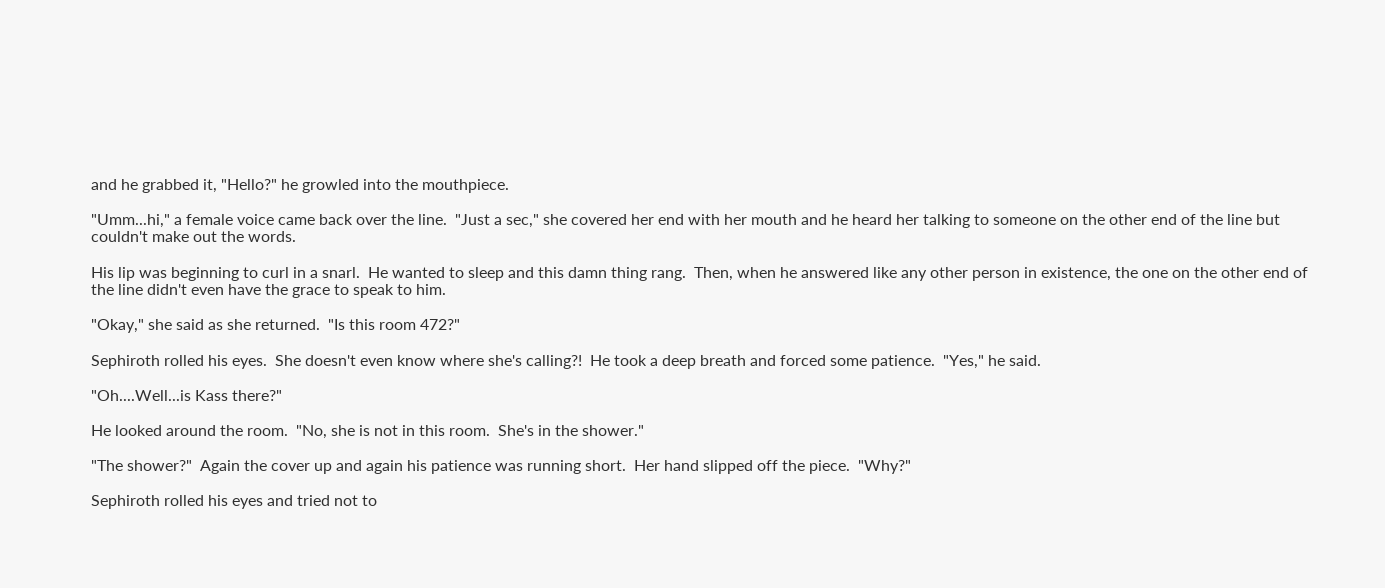and he grabbed it, "Hello?" he growled into the mouthpiece.

"Umm...hi," a female voice came back over the line.  "Just a sec," she covered her end with her mouth and he heard her talking to someone on the other end of the line but couldn't make out the words.

His lip was beginning to curl in a snarl.  He wanted to sleep and this damn thing rang.  Then, when he answered like any other person in existence, the one on the other end of the line didn't even have the grace to speak to him.

"Okay," she said as she returned.  "Is this room 472?"

Sephiroth rolled his eyes.  She doesn't even know where she's calling?!  He took a deep breath and forced some patience.  "Yes," he said.

"Oh....Well...is Kass there?"

He looked around the room.  "No, she is not in this room.  She's in the shower."

"The shower?"  Again the cover up and again his patience was running short.  Her hand slipped off the piece.  "Why?"

Sephiroth rolled his eyes and tried not to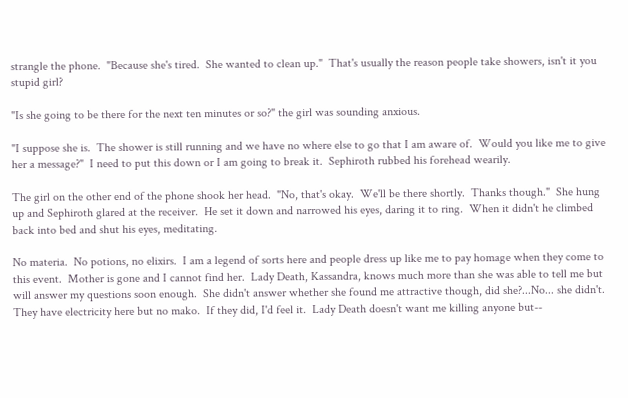strangle the phone.  "Because she's tired.  She wanted to clean up."  That's usually the reason people take showers, isn't it you stupid girl?

"Is she going to be there for the next ten minutes or so?" the girl was sounding anxious.

"I suppose she is.  The shower is still running and we have no where else to go that I am aware of.  Would you like me to give her a message?"  I need to put this down or I am going to break it.  Sephiroth rubbed his forehead wearily.

The girl on the other end of the phone shook her head.  "No, that's okay.  We'll be there shortly.  Thanks though."  She hung up and Sephiroth glared at the receiver.  He set it down and narrowed his eyes, daring it to ring.  When it didn't he climbed back into bed and shut his eyes, meditating.

No materia.  No potions, no elixirs.  I am a legend of sorts here and people dress up like me to pay homage when they come to this event.  Mother is gone and I cannot find her.  Lady Death, Kassandra, knows much more than she was able to tell me but will answer my questions soon enough.  She didn't answer whether she found me attractive though, did she?...No... she didn't.  They have electricity here but no mako.  If they did, I'd feel it.  Lady Death doesn't want me killing anyone but--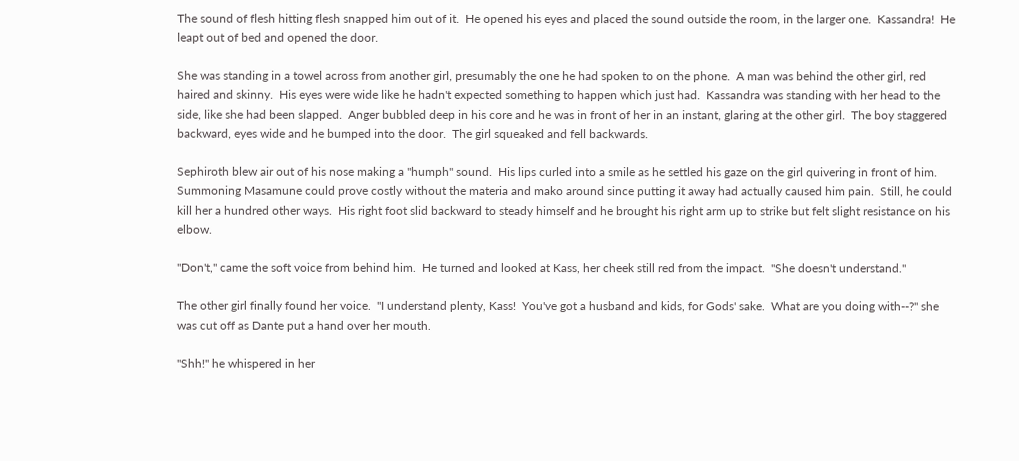The sound of flesh hitting flesh snapped him out of it.  He opened his eyes and placed the sound outside the room, in the larger one.  Kassandra!  He leapt out of bed and opened the door.

She was standing in a towel across from another girl, presumably the one he had spoken to on the phone.  A man was behind the other girl, red haired and skinny.  His eyes were wide like he hadn't expected something to happen which just had.  Kassandra was standing with her head to the side, like she had been slapped.  Anger bubbled deep in his core and he was in front of her in an instant, glaring at the other girl.  The boy staggered backward, eyes wide and he bumped into the door.  The girl squeaked and fell backwards.

Sephiroth blew air out of his nose making a "humph" sound.  His lips curled into a smile as he settled his gaze on the girl quivering in front of him.  Summoning Masamune could prove costly without the materia and mako around since putting it away had actually caused him pain.  Still, he could kill her a hundred other ways.  His right foot slid backward to steady himself and he brought his right arm up to strike but felt slight resistance on his elbow.

"Don't," came the soft voice from behind him.  He turned and looked at Kass, her cheek still red from the impact.  "She doesn't understand."

The other girl finally found her voice.  "I understand plenty, Kass!  You've got a husband and kids, for Gods' sake.  What are you doing with--?" she was cut off as Dante put a hand over her mouth.

"Shh!" he whispered in her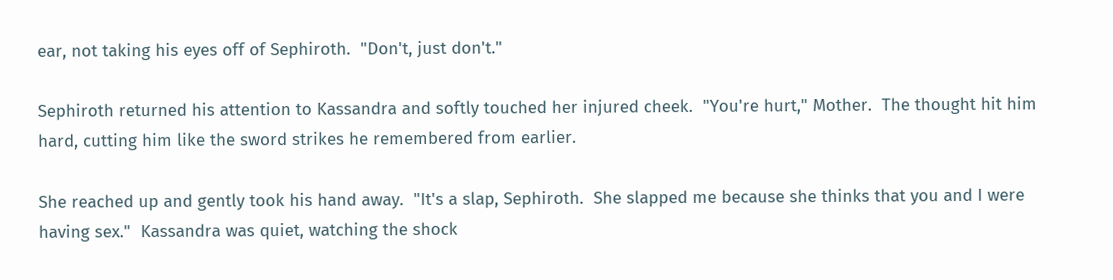ear, not taking his eyes off of Sephiroth.  "Don't, just don't."

Sephiroth returned his attention to Kassandra and softly touched her injured cheek.  "You're hurt," Mother.  The thought hit him hard, cutting him like the sword strikes he remembered from earlier.

She reached up and gently took his hand away.  "It's a slap, Sephiroth.  She slapped me because she thinks that you and I were having sex."  Kassandra was quiet, watching the shock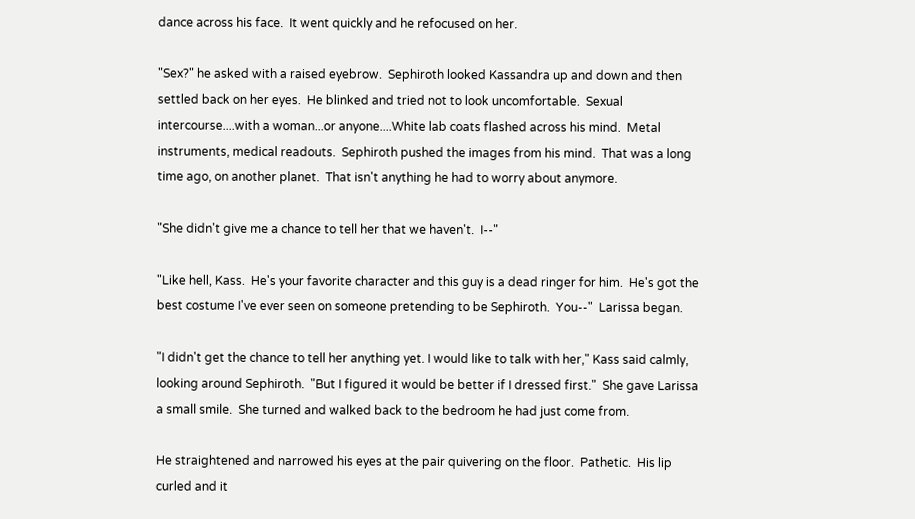dance across his face.  It went quickly and he refocused on her.

"Sex?" he asked with a raised eyebrow.  Sephiroth looked Kassandra up and down and then settled back on her eyes.  He blinked and tried not to look uncomfortable.  Sexual intercourse....with a woman...or anyone....White lab coats flashed across his mind.  Metal instruments, medical readouts.  Sephiroth pushed the images from his mind.  That was a long time ago, on another planet.  That isn't anything he had to worry about anymore.

"She didn't give me a chance to tell her that we haven't.  I--"

"Like hell, Kass.  He's your favorite character and this guy is a dead ringer for him.  He's got the best costume I've ever seen on someone pretending to be Sephiroth.  You--"  Larissa began.

"I didn't get the chance to tell her anything yet. I would like to talk with her," Kass said calmly, looking around Sephiroth.  "But I figured it would be better if I dressed first."  She gave Larissa a small smile.  She turned and walked back to the bedroom he had just come from.

He straightened and narrowed his eyes at the pair quivering on the floor.  Pathetic.  His lip curled and it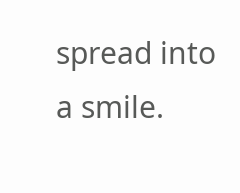spread into a smile.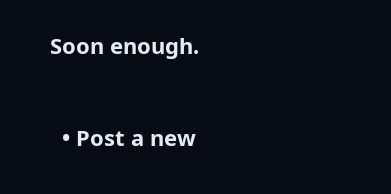Soon enough.


  • Post a new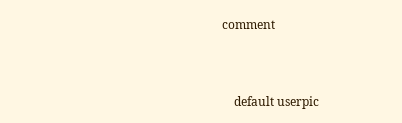comment


    default userpic